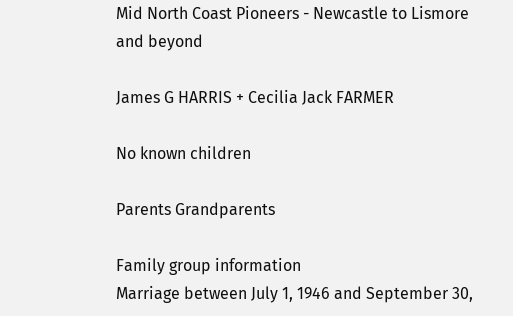Mid North Coast Pioneers - Newcastle to Lismore and beyond

James G HARRIS + Cecilia Jack FARMER

No known children

Parents Grandparents

Family group information
Marriage between July 1, 1946 and September 30,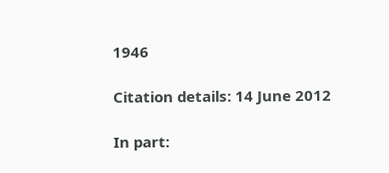1946

Citation details: 14 June 2012

In part: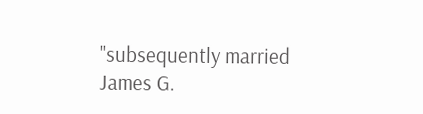"subsequently married James G.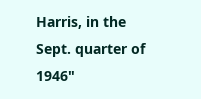Harris, in the Sept. quarter of 1946"